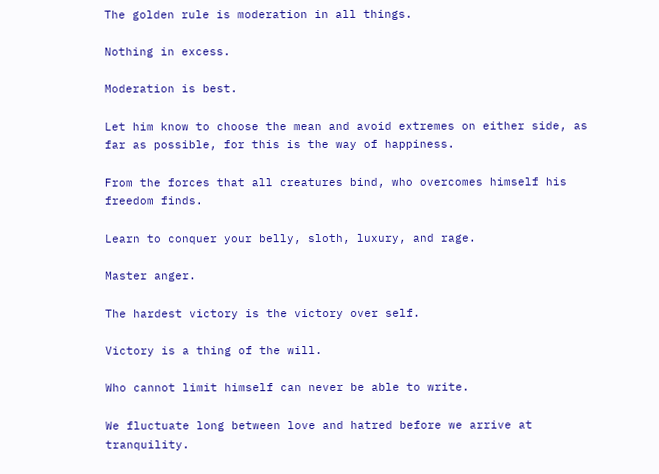The golden rule is moderation in all things.

Nothing in excess.

Moderation is best.

Let him know to choose the mean and avoid extremes on either side, as far as possible, for this is the way of happiness.

From the forces that all creatures bind, who overcomes himself his freedom finds.

Learn to conquer your belly, sloth, luxury, and rage.

Master anger.

The hardest victory is the victory over self.

Victory is a thing of the will.

Who cannot limit himself can never be able to write.

We fluctuate long between love and hatred before we arrive at tranquility.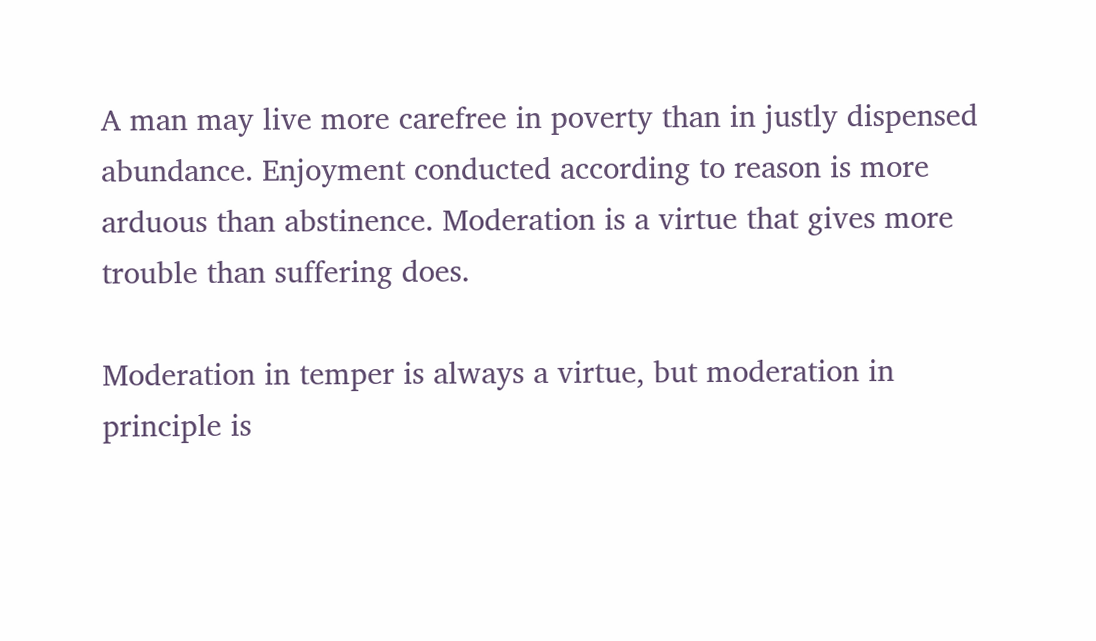A man may live more carefree in poverty than in justly dispensed abundance. Enjoyment conducted according to reason is more arduous than abstinence. Moderation is a virtue that gives more trouble than suffering does.

Moderation in temper is always a virtue, but moderation in principle is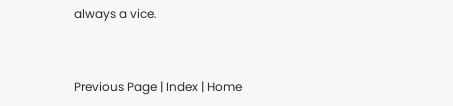always a vice.


Previous Page | Index | Home